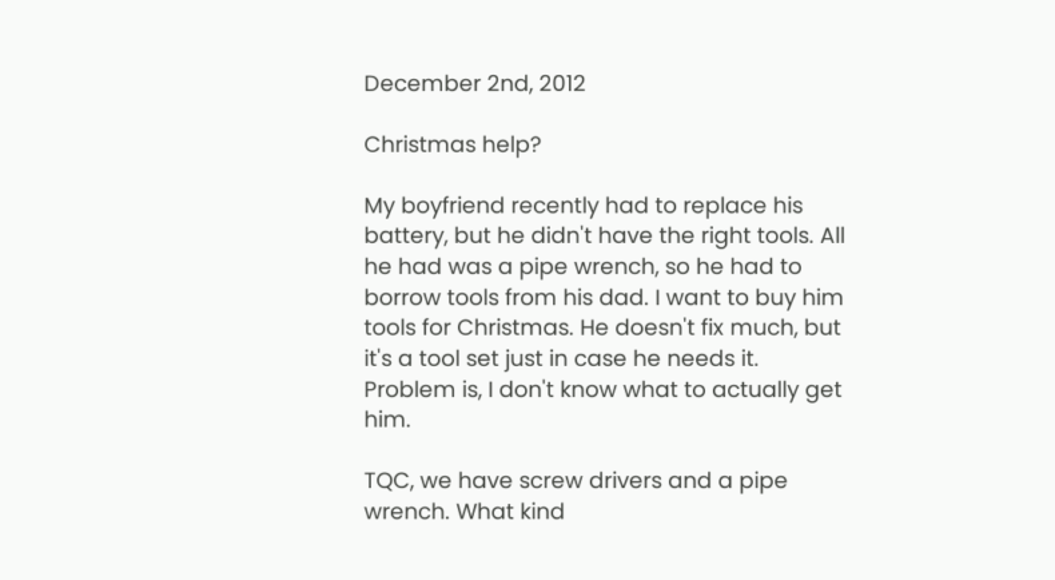December 2nd, 2012

Christmas help?

My boyfriend recently had to replace his battery, but he didn't have the right tools. All he had was a pipe wrench, so he had to borrow tools from his dad. I want to buy him tools for Christmas. He doesn't fix much, but it's a tool set just in case he needs it. Problem is, I don't know what to actually get him.

TQC, we have screw drivers and a pipe wrench. What kind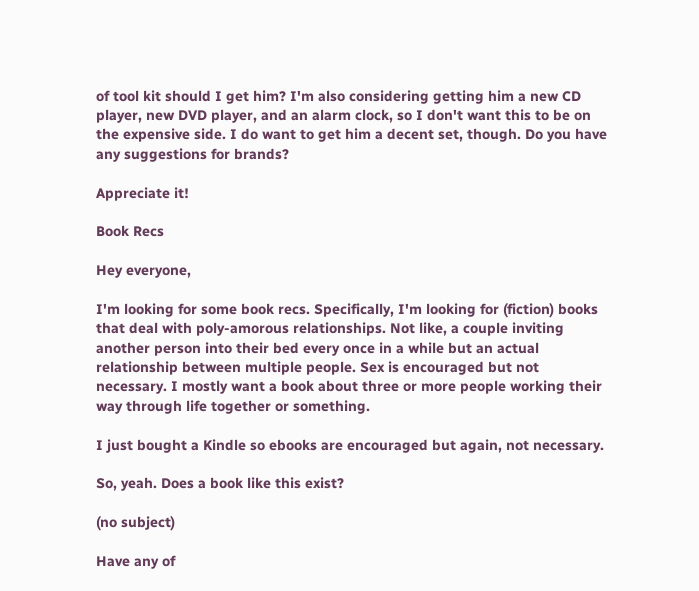of tool kit should I get him? I'm also considering getting him a new CD player, new DVD player, and an alarm clock, so I don't want this to be on the expensive side. I do want to get him a decent set, though. Do you have any suggestions for brands?

Appreciate it!

Book Recs

Hey everyone,

I'm looking for some book recs. Specifically, I'm looking for (fiction) books that deal with poly-amorous relationships. Not like, a couple inviting another person into their bed every once in a while but an actual relationship between multiple people. Sex is encouraged but not necessary. I mostly want a book about three or more people working their way through life together or something.

I just bought a Kindle so ebooks are encouraged but again, not necessary.

So, yeah. Does a book like this exist?

(no subject)

Have any of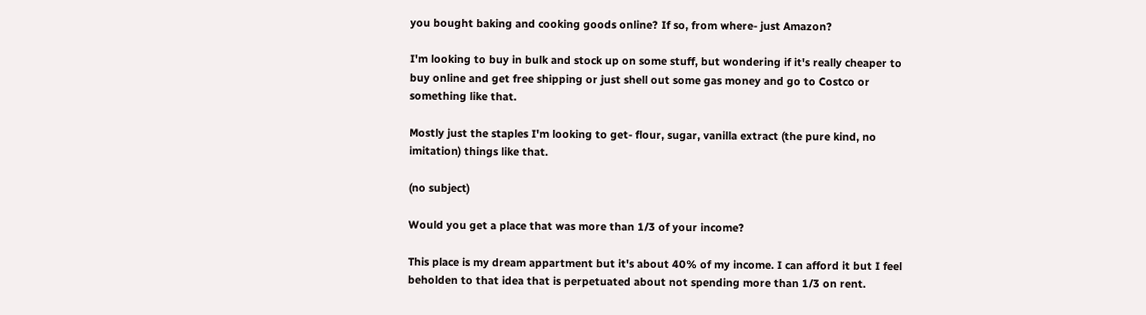you bought baking and cooking goods online? If so, from where- just Amazon?

I'm looking to buy in bulk and stock up on some stuff, but wondering if it's really cheaper to buy online and get free shipping or just shell out some gas money and go to Costco or something like that.

Mostly just the staples I'm looking to get- flour, sugar, vanilla extract (the pure kind, no imitation) things like that.

(no subject)

Would you get a place that was more than 1/3 of your income?

This place is my dream appartment but it's about 40% of my income. I can afford it but I feel beholden to that idea that is perpetuated about not spending more than 1/3 on rent.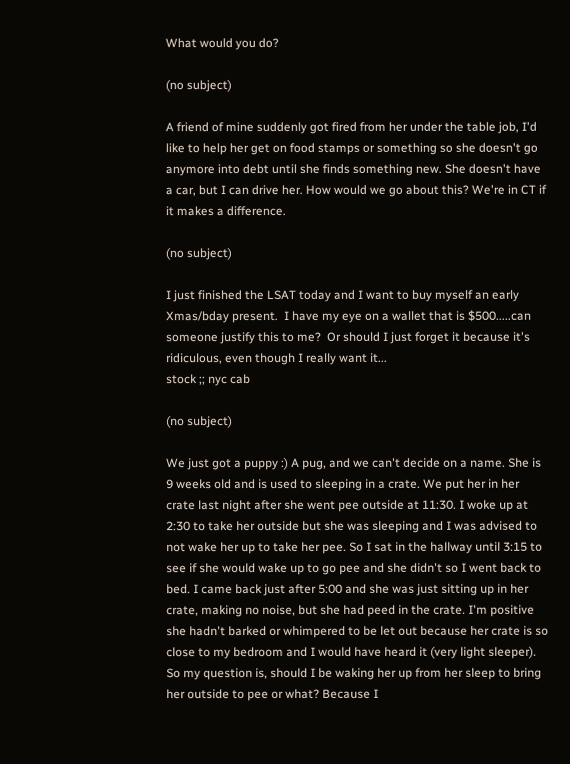What would you do?

(no subject)

A friend of mine suddenly got fired from her under the table job, I'd like to help her get on food stamps or something so she doesn't go anymore into debt until she finds something new. She doesn't have a car, but I can drive her. How would we go about this? We're in CT if it makes a difference.

(no subject)

I just finished the LSAT today and I want to buy myself an early Xmas/bday present.  I have my eye on a wallet that is $500.....can someone justify this to me?  Or should I just forget it because it's ridiculous, even though I really want it...
stock ;; nyc cab

(no subject)

We just got a puppy :) A pug, and we can't decide on a name. She is 9 weeks old and is used to sleeping in a crate. We put her in her crate last night after she went pee outside at 11:30. I woke up at 2:30 to take her outside but she was sleeping and I was advised to not wake her up to take her pee. So I sat in the hallway until 3:15 to see if she would wake up to go pee and she didn't so I went back to bed. I came back just after 5:00 and she was just sitting up in her crate, making no noise, but she had peed in the crate. I'm positive she hadn't barked or whimpered to be let out because her crate is so close to my bedroom and I would have heard it (very light sleeper). So my question is, should I be waking her up from her sleep to bring her outside to pee or what? Because I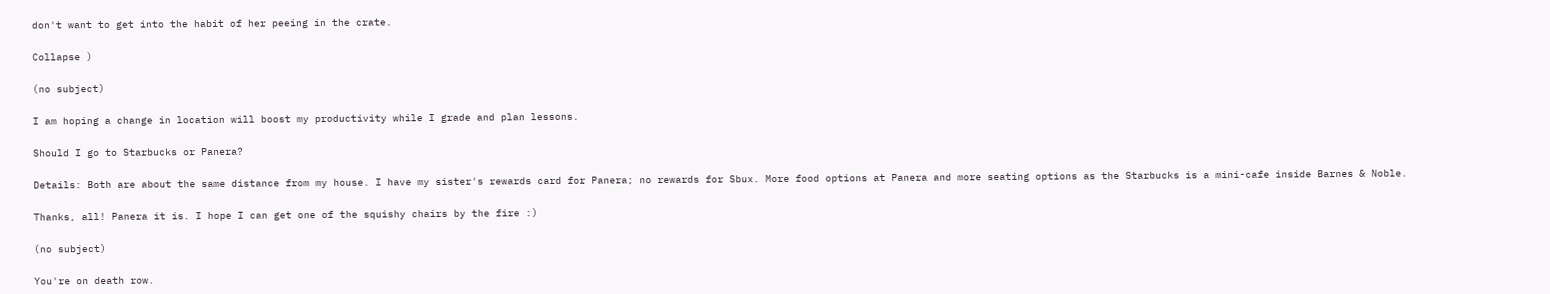don't want to get into the habit of her peeing in the crate.

Collapse )

(no subject)

I am hoping a change in location will boost my productivity while I grade and plan lessons.

Should I go to Starbucks or Panera?

Details: Both are about the same distance from my house. I have my sister's rewards card for Panera; no rewards for Sbux. More food options at Panera and more seating options as the Starbucks is a mini-cafe inside Barnes & Noble.

Thanks, all! Panera it is. I hope I can get one of the squishy chairs by the fire :)

(no subject)

You're on death row.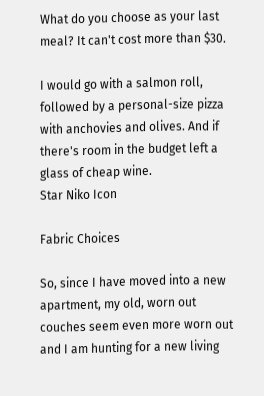What do you choose as your last meal? It can't cost more than $30.

I would go with a salmon roll, followed by a personal-size pizza with anchovies and olives. And if there's room in the budget left a glass of cheap wine.
Star Niko Icon

Fabric Choices

So, since I have moved into a new apartment, my old, worn out couches seem even more worn out and I am hunting for a new living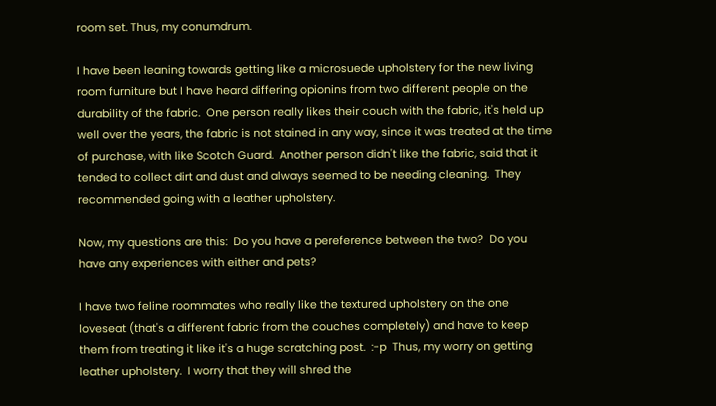room set. Thus, my conumdrum.

I have been leaning towards getting like a microsuede upholstery for the new living room furniture but I have heard differing opionins from two different people on the durability of the fabric.  One person really likes their couch with the fabric, it's held up well over the years, the fabric is not stained in any way, since it was treated at the time of purchase, with like Scotch Guard.  Another person didn't like the fabric, said that it tended to collect dirt and dust and always seemed to be needing cleaning.  They recommended going with a leather upholstery.

Now, my questions are this:  Do you have a pereference between the two?  Do you have any experiences with either and pets?

I have two feline roommates who really like the textured upholstery on the one loveseat (that's a different fabric from the couches completely) and have to keep them from treating it like it's a huge scratching post.  :-p  Thus, my worry on getting leather upholstery.  I worry that they will shred the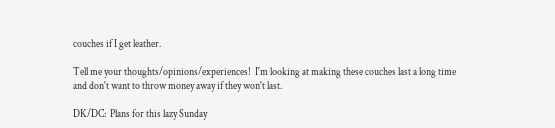couches if I get leather.

Tell me your thoughts/opinions/experiences!  I'm looking at making these couches last a long time and don't want to throw money away if they won't last.

DK/DC:  Plans for this lazy Sunday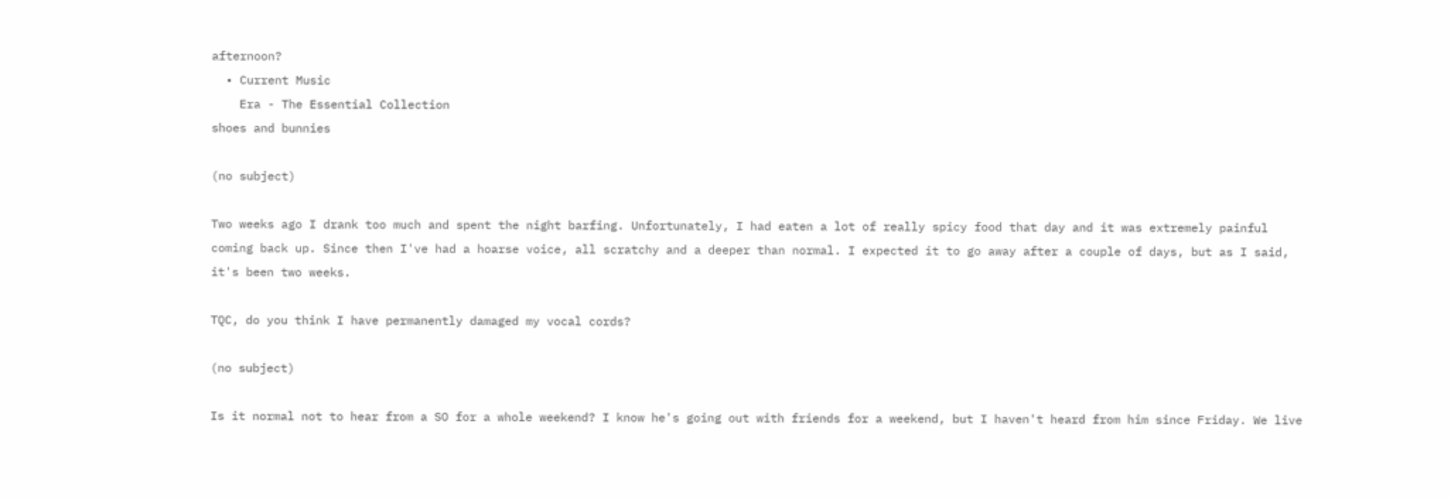afternoon?
  • Current Music
    Era - The Essential Collection
shoes and bunnies

(no subject)

Two weeks ago I drank too much and spent the night barfing. Unfortunately, I had eaten a lot of really spicy food that day and it was extremely painful coming back up. Since then I've had a hoarse voice, all scratchy and a deeper than normal. I expected it to go away after a couple of days, but as I said, it's been two weeks.

TQC, do you think I have permanently damaged my vocal cords?

(no subject)

Is it normal not to hear from a SO for a whole weekend? I know he's going out with friends for a weekend, but I haven't heard from him since Friday. We live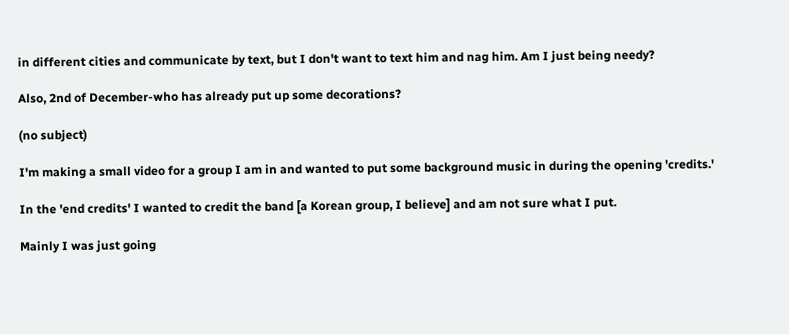in different cities and communicate by text, but I don't want to text him and nag him. Am I just being needy?

Also, 2nd of December-who has already put up some decorations?

(no subject)

I'm making a small video for a group I am in and wanted to put some background music in during the opening 'credits.'

In the 'end credits' I wanted to credit the band [a Korean group, I believe] and am not sure what I put.

Mainly I was just going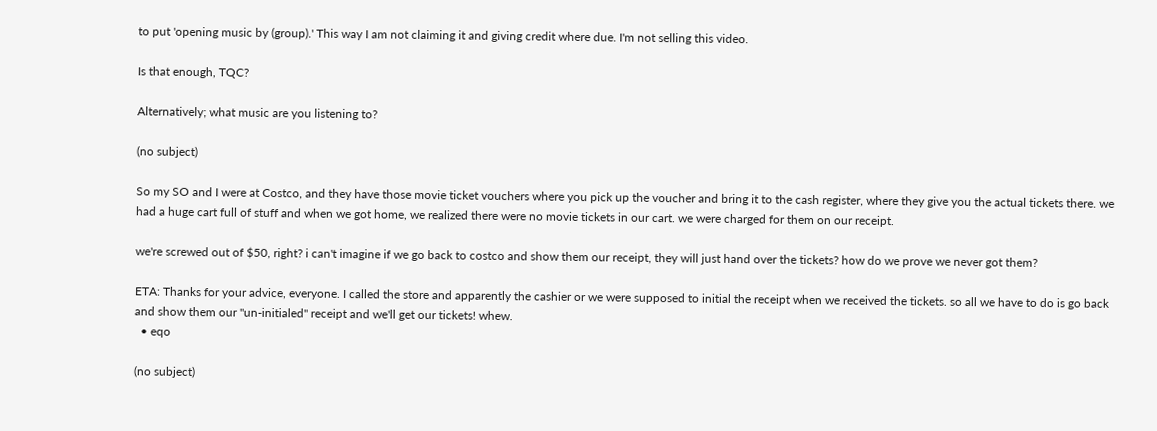to put 'opening music by (group).' This way I am not claiming it and giving credit where due. I'm not selling this video.

Is that enough, TQC?

Alternatively; what music are you listening to?

(no subject)

So my SO and I were at Costco, and they have those movie ticket vouchers where you pick up the voucher and bring it to the cash register, where they give you the actual tickets there. we had a huge cart full of stuff and when we got home, we realized there were no movie tickets in our cart. we were charged for them on our receipt.

we're screwed out of $50, right? i can't imagine if we go back to costco and show them our receipt, they will just hand over the tickets? how do we prove we never got them?

ETA: Thanks for your advice, everyone. I called the store and apparently the cashier or we were supposed to initial the receipt when we received the tickets. so all we have to do is go back and show them our "un-initialed" receipt and we'll get our tickets! whew.
  • eqo

(no subject)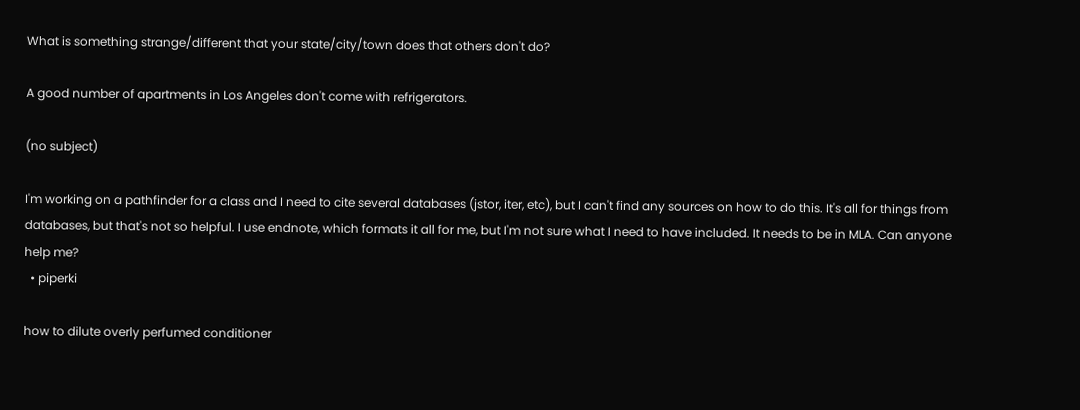What is something strange/different that your state/city/town does that others don't do?

A good number of apartments in Los Angeles don't come with refrigerators.

(no subject)

I'm working on a pathfinder for a class and I need to cite several databases (jstor, iter, etc), but I can't find any sources on how to do this. It's all for things from databases, but that's not so helpful. I use endnote, which formats it all for me, but I'm not sure what I need to have included. It needs to be in MLA. Can anyone help me?
  • piperki

how to dilute overly perfumed conditioner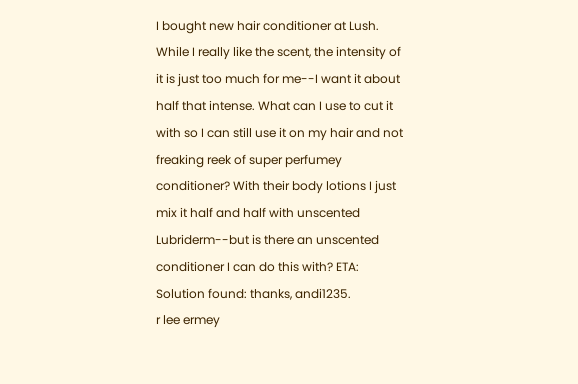I bought new hair conditioner at Lush. While I really like the scent, the intensity of it is just too much for me--I want it about half that intense. What can I use to cut it with so I can still use it on my hair and not freaking reek of super perfumey conditioner? With their body lotions I just mix it half and half with unscented Lubriderm--but is there an unscented conditioner I can do this with? ETA: Solution found: thanks, andi1235.
r lee ermey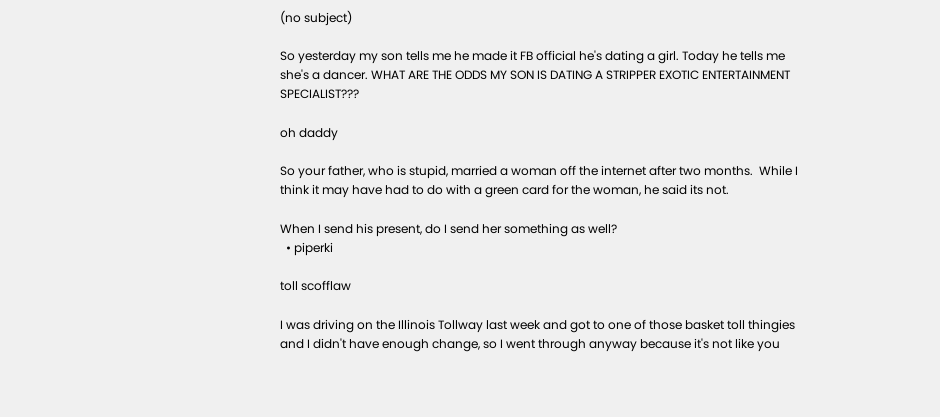(no subject)

So yesterday my son tells me he made it FB official he's dating a girl. Today he tells me she's a dancer. WHAT ARE THE ODDS MY SON IS DATING A STRIPPER EXOTIC ENTERTAINMENT SPECIALIST???

oh daddy

So your father, who is stupid, married a woman off the internet after two months.  While I think it may have had to do with a green card for the woman, he said its not.

When I send his present, do I send her something as well?
  • piperki

toll scofflaw

I was driving on the Illinois Tollway last week and got to one of those basket toll thingies and I didn't have enough change, so I went through anyway because it's not like you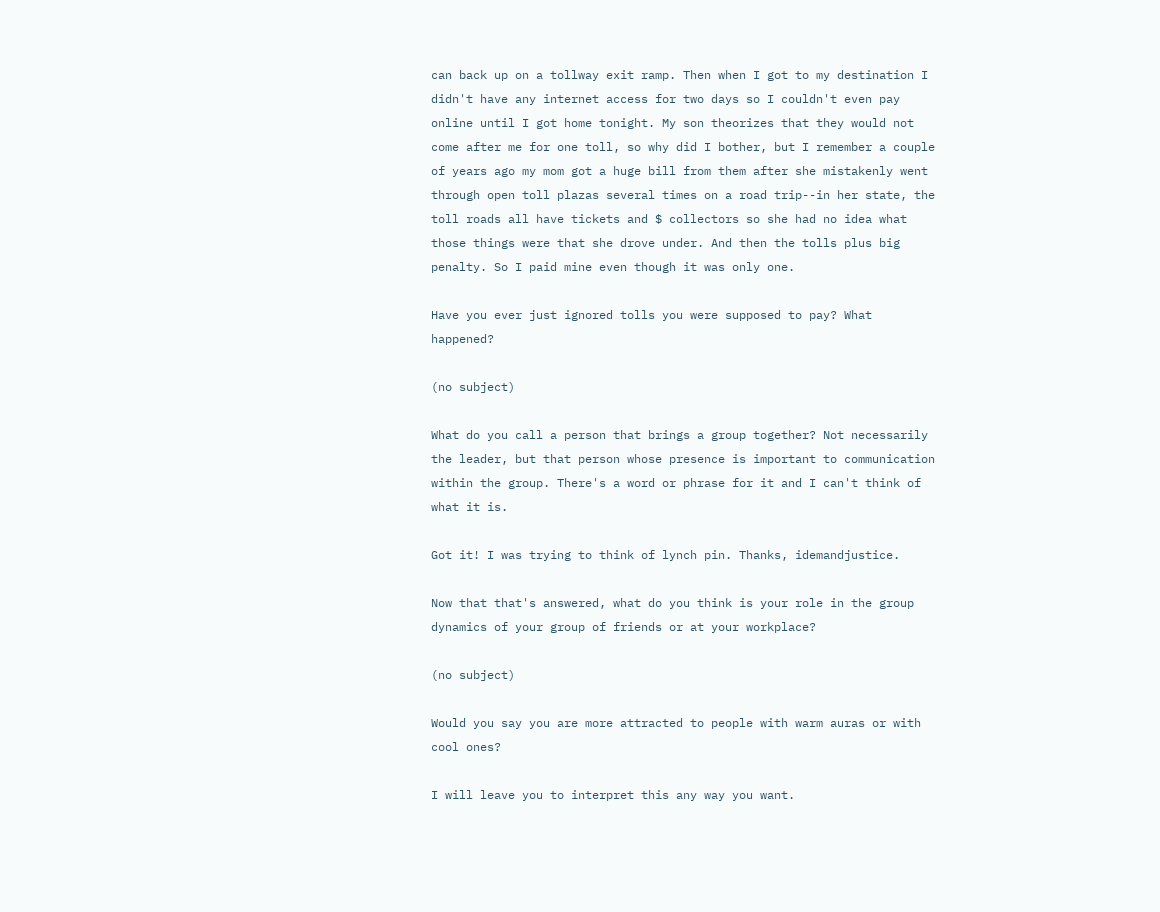can back up on a tollway exit ramp. Then when I got to my destination I didn't have any internet access for two days so I couldn't even pay online until I got home tonight. My son theorizes that they would not come after me for one toll, so why did I bother, but I remember a couple of years ago my mom got a huge bill from them after she mistakenly went through open toll plazas several times on a road trip--in her state, the toll roads all have tickets and $ collectors so she had no idea what those things were that she drove under. And then the tolls plus big penalty. So I paid mine even though it was only one.

Have you ever just ignored tolls you were supposed to pay? What happened?

(no subject)

What do you call a person that brings a group together? Not necessarily the leader, but that person whose presence is important to communication within the group. There's a word or phrase for it and I can't think of what it is.

Got it! I was trying to think of lynch pin. Thanks, idemandjustice.

Now that that's answered, what do you think is your role in the group dynamics of your group of friends or at your workplace?

(no subject)

Would you say you are more attracted to people with warm auras or with cool ones?

I will leave you to interpret this any way you want.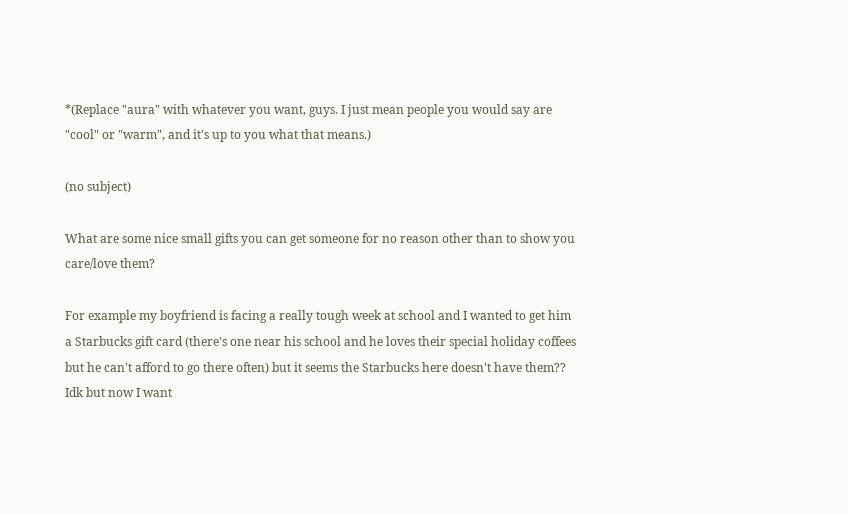*(Replace "aura" with whatever you want, guys. I just mean people you would say are "cool" or "warm", and it's up to you what that means.)

(no subject)

What are some nice small gifts you can get someone for no reason other than to show you care/love them?

For example my boyfriend is facing a really tough week at school and I wanted to get him a Starbucks gift card (there's one near his school and he loves their special holiday coffees but he can't afford to go there often) but it seems the Starbucks here doesn't have them?? Idk but now I want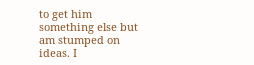to get him something else but am stumped on ideas. I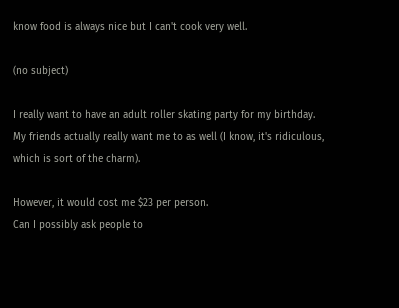know food is always nice but I can't cook very well.

(no subject)

I really want to have an adult roller skating party for my birthday. My friends actually really want me to as well (I know, it's ridiculous, which is sort of the charm).

However, it would cost me $23 per person.
Can I possibly ask people to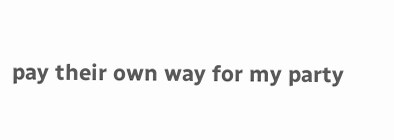pay their own way for my party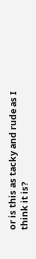or is this as tacky and rude as I think it is?